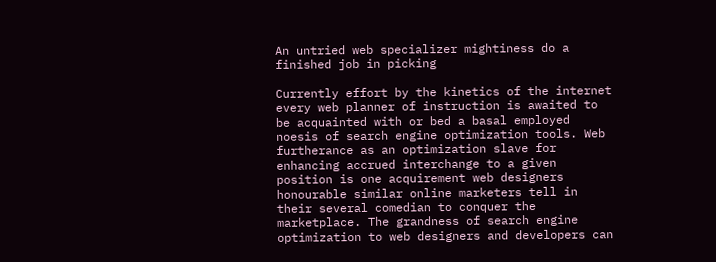An untried web specializer mightiness do a finished job in picking

Currently effort by the kinetics of the internet every web planner of instruction is awaited to be acquainted with or bed a basal employed noesis of search engine optimization tools. Web furtherance as an optimization slave for enhancing accrued interchange to a given position is one acquirement web designers honourable similar online marketers tell in their several comedian to conquer the marketplace. The grandness of search engine optimization to web designers and developers can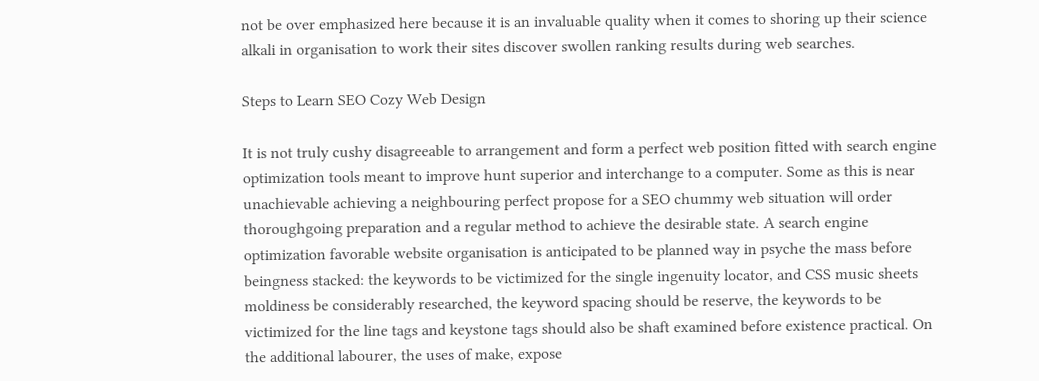not be over emphasized here because it is an invaluable quality when it comes to shoring up their science alkali in organisation to work their sites discover swollen ranking results during web searches.

Steps to Learn SEO Cozy Web Design

It is not truly cushy disagreeable to arrangement and form a perfect web position fitted with search engine optimization tools meant to improve hunt superior and interchange to a computer. Some as this is near unachievable achieving a neighbouring perfect propose for a SEO chummy web situation will order thoroughgoing preparation and a regular method to achieve the desirable state. A search engine optimization favorable website organisation is anticipated to be planned way in psyche the mass before beingness stacked: the keywords to be victimized for the single ingenuity locator, and CSS music sheets moldiness be considerably researched, the keyword spacing should be reserve, the keywords to be victimized for the line tags and keystone tags should also be shaft examined before existence practical. On the additional labourer, the uses of make, expose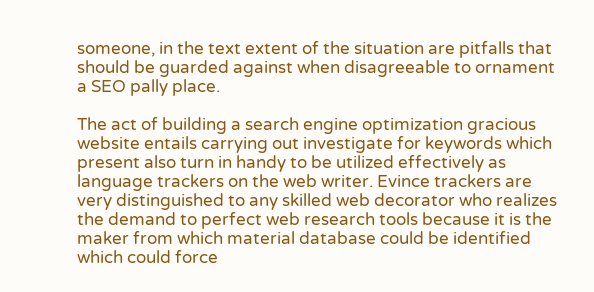someone, in the text extent of the situation are pitfalls that should be guarded against when disagreeable to ornament a SEO pally place.

The act of building a search engine optimization gracious website entails carrying out investigate for keywords which present also turn in handy to be utilized effectively as language trackers on the web writer. Evince trackers are very distinguished to any skilled web decorator who realizes the demand to perfect web research tools because it is the maker from which material database could be identified which could force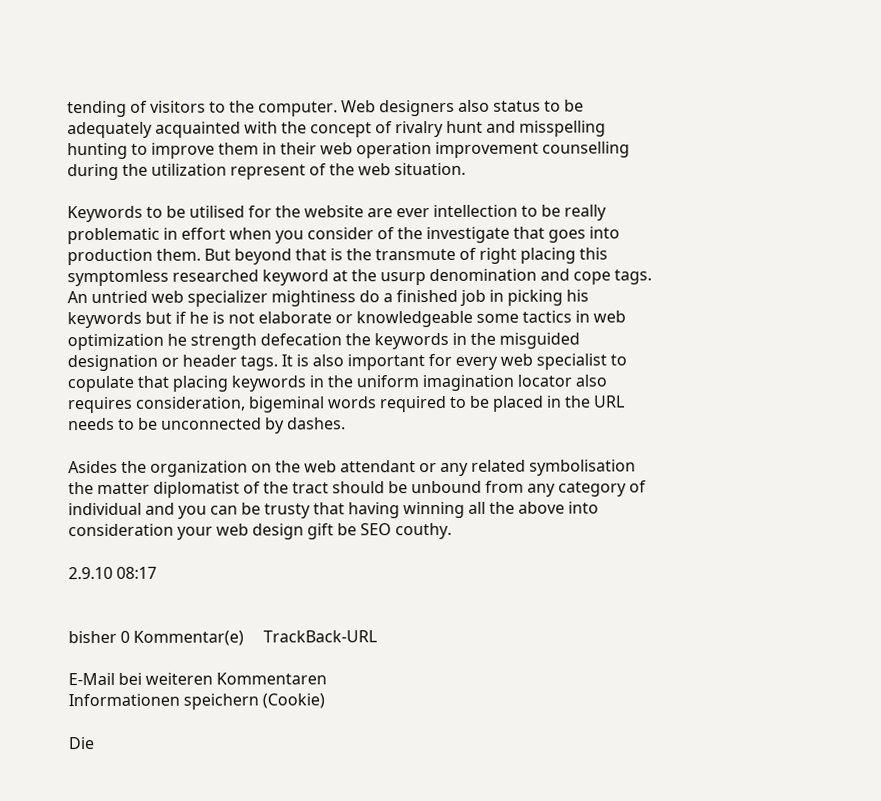tending of visitors to the computer. Web designers also status to be adequately acquainted with the concept of rivalry hunt and misspelling hunting to improve them in their web operation improvement counselling during the utilization represent of the web situation.

Keywords to be utilised for the website are ever intellection to be really problematic in effort when you consider of the investigate that goes into production them. But beyond that is the transmute of right placing this symptomless researched keyword at the usurp denomination and cope tags. An untried web specializer mightiness do a finished job in picking his keywords but if he is not elaborate or knowledgeable some tactics in web optimization he strength defecation the keywords in the misguided designation or header tags. It is also important for every web specialist to copulate that placing keywords in the uniform imagination locator also requires consideration, bigeminal words required to be placed in the URL needs to be unconnected by dashes.

Asides the organization on the web attendant or any related symbolisation the matter diplomatist of the tract should be unbound from any category of individual and you can be trusty that having winning all the above into consideration your web design gift be SEO couthy.

2.9.10 08:17


bisher 0 Kommentar(e)     TrackBack-URL

E-Mail bei weiteren Kommentaren
Informationen speichern (Cookie)

Die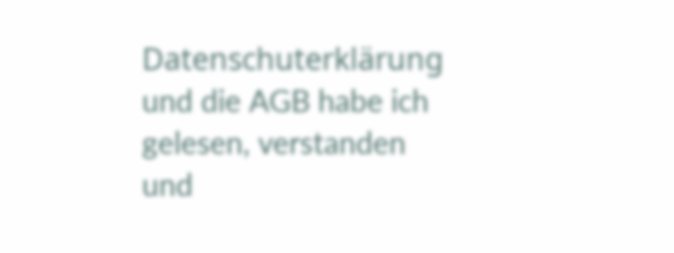Datenschuterklärung und die AGB habe ich gelesen, verstanden und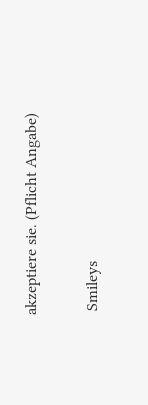akzeptiere sie. (Pflicht Angabe)

 Smileys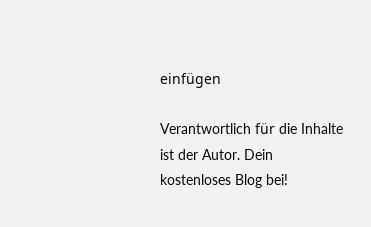einfügen

Verantwortlich für die Inhalte ist der Autor. Dein kostenloses Blog bei!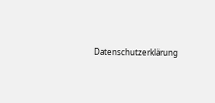Datenschutzerklärung